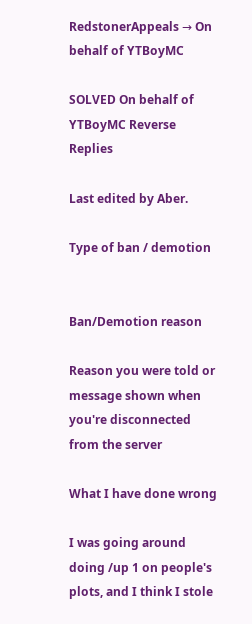RedstonerAppeals → On behalf of YTBoyMC

SOLVED On behalf of YTBoyMC Reverse Replies

Last edited by Aber.

Type of ban / demotion


Ban/Demotion reason

Reason you were told or message shown when you're disconnected from the server

What I have done wrong

I was going around doing /up 1 on people's plots, and I think I stole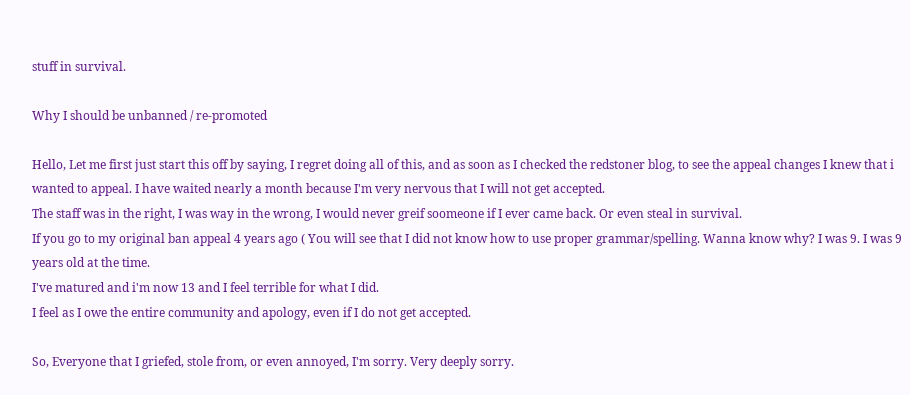stuff in survival.

Why I should be unbanned / re-promoted

Hello, Let me first just start this off by saying, I regret doing all of this, and as soon as I checked the redstoner blog, to see the appeal changes I knew that i wanted to appeal. I have waited nearly a month because I'm very nervous that I will not get accepted.
The staff was in the right, I was way in the wrong, I would never greif soomeone if I ever came back. Or even steal in survival.
If you go to my original ban appeal 4 years ago ( You will see that I did not know how to use proper grammar/spelling. Wanna know why? I was 9. I was 9 years old at the time.
I've matured and i'm now 13 and I feel terrible for what I did.
I feel as I owe the entire community and apology, even if I do not get accepted.

So, Everyone that I griefed, stole from, or even annoyed, I'm sorry. Very deeply sorry.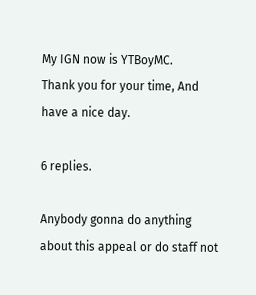My IGN now is YTBoyMC.
Thank you for your time, And have a nice day.

6 replies.

Anybody gonna do anything about this appeal or do staff not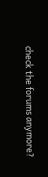check the forums anymore?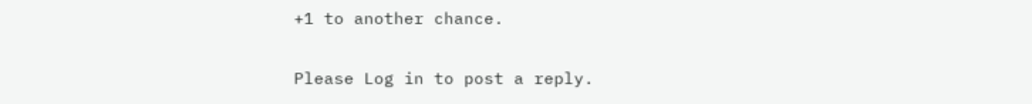+1 to another chance.

Please Log in to post a reply.